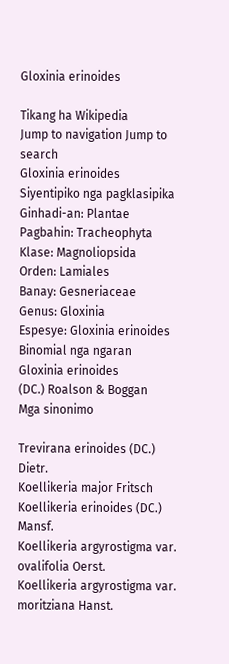Gloxinia erinoides

Tikang ha Wikipedia
Jump to navigation Jump to search
Gloxinia erinoides
Siyentipiko nga pagklasipika
Ginhadi-an: Plantae
Pagbahin: Tracheophyta
Klase: Magnoliopsida
Orden: Lamiales
Banay: Gesneriaceae
Genus: Gloxinia
Espesye: Gloxinia erinoides
Binomial nga ngaran
Gloxinia erinoides
(DC.) Roalson & Boggan
Mga sinonimo

Trevirana erinoides (DC.) Dietr.
Koellikeria major Fritsch
Koellikeria erinoides (DC.) Mansf.
Koellikeria argyrostigma var. ovalifolia Oerst.
Koellikeria argyrostigma var. moritziana Hanst.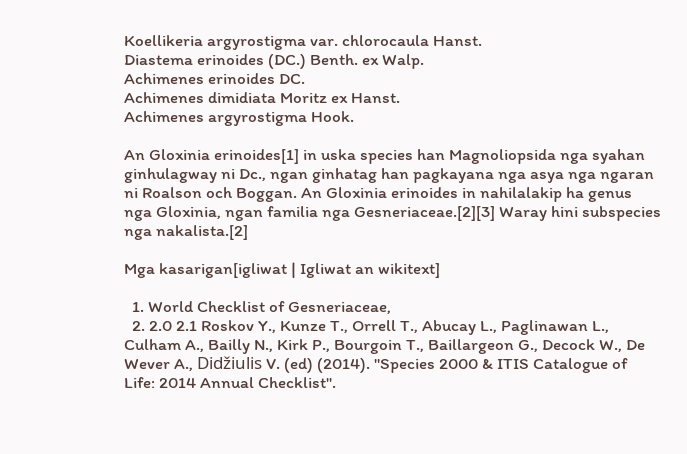Koellikeria argyrostigma var. chlorocaula Hanst.
Diastema erinoides (DC.) Benth. ex Walp.
Achimenes erinoides DC.
Achimenes dimidiata Moritz ex Hanst.
Achimenes argyrostigma Hook.

An Gloxinia erinoides[1] in uska species han Magnoliopsida nga syahan ginhulagway ni Dc., ngan ginhatag han pagkayana nga asya nga ngaran ni Roalson och Boggan. An Gloxinia erinoides in nahilalakip ha genus nga Gloxinia, ngan familia nga Gesneriaceae.[2][3] Waray hini subspecies nga nakalista.[2]

Mga kasarigan[igliwat | Igliwat an wikitext]

  1. World Checklist of Gesneriaceae,
  2. 2.0 2.1 Roskov Y., Kunze T., Orrell T., Abucay L., Paglinawan L., Culham A., Bailly N., Kirk P., Bourgoin T., Baillargeon G., Decock W., De Wever A., Didžiulis V. (ed) (2014). "Species 2000 & ITIS Catalogue of Life: 2014 Annual Checklist".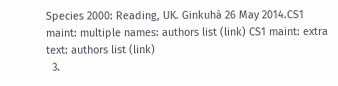Species 2000: Reading, UK. Ginkuhà 26 May 2014.CS1 maint: multiple names: authors list (link) CS1 maint: extra text: authors list (link)
  3.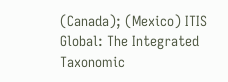(Canada); (Mexico) ITIS Global: The Integrated Taxonomic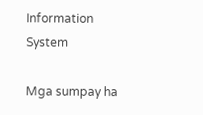Information System

Mga sumpay ha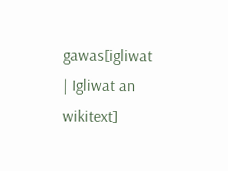gawas[igliwat | Igliwat an wikitext]